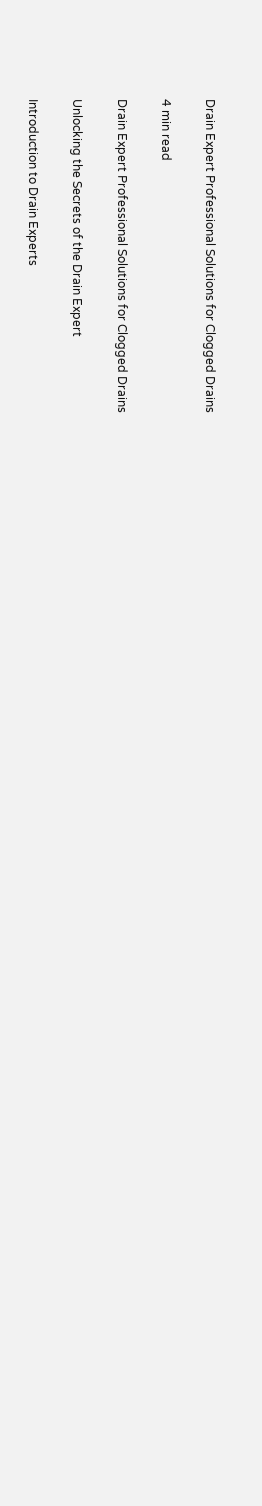Drain Expert Professional Solutions for Clogged Drains

4 min read

Drain Expert Professional Solutions for Clogged Drains

Unlocking the Secrets of the Drain Expert

Introduction to Drain Experts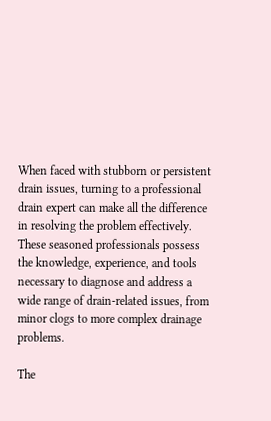When faced with stubborn or persistent drain issues, turning to a professional drain expert can make all the difference in resolving the problem effectively. These seasoned professionals possess the knowledge, experience, and tools necessary to diagnose and address a wide range of drain-related issues, from minor clogs to more complex drainage problems.

The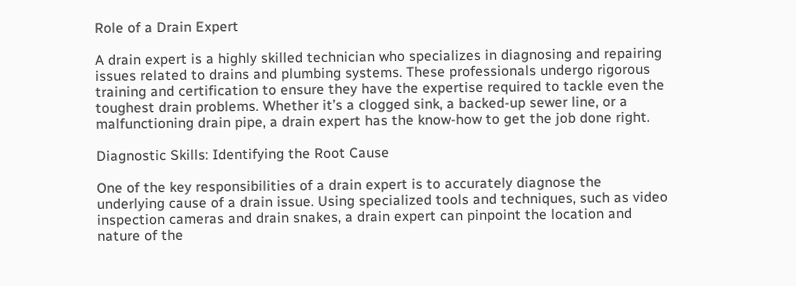Role of a Drain Expert

A drain expert is a highly skilled technician who specializes in diagnosing and repairing issues related to drains and plumbing systems. These professionals undergo rigorous training and certification to ensure they have the expertise required to tackle even the toughest drain problems. Whether it’s a clogged sink, a backed-up sewer line, or a malfunctioning drain pipe, a drain expert has the know-how to get the job done right.

Diagnostic Skills: Identifying the Root Cause

One of the key responsibilities of a drain expert is to accurately diagnose the underlying cause of a drain issue. Using specialized tools and techniques, such as video inspection cameras and drain snakes, a drain expert can pinpoint the location and nature of the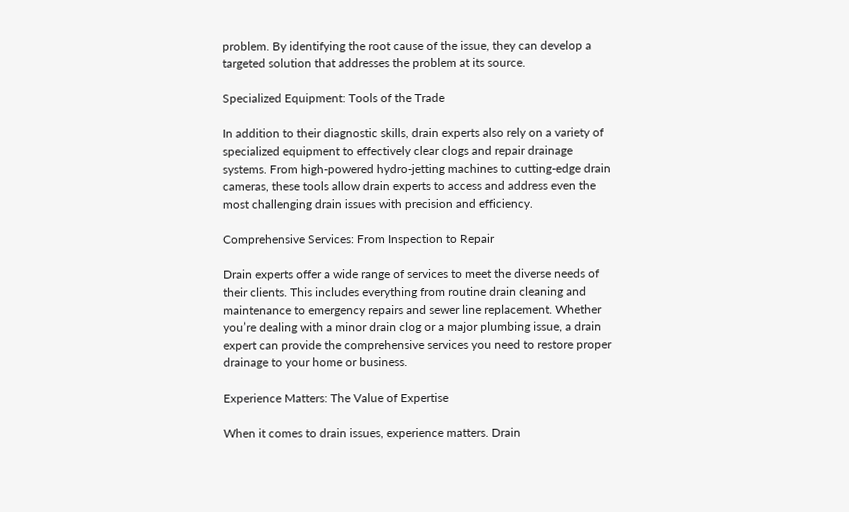problem. By identifying the root cause of the issue, they can develop a targeted solution that addresses the problem at its source.

Specialized Equipment: Tools of the Trade

In addition to their diagnostic skills, drain experts also rely on a variety of specialized equipment to effectively clear clogs and repair drainage systems. From high-powered hydro-jetting machines to cutting-edge drain cameras, these tools allow drain experts to access and address even the most challenging drain issues with precision and efficiency.

Comprehensive Services: From Inspection to Repair

Drain experts offer a wide range of services to meet the diverse needs of their clients. This includes everything from routine drain cleaning and maintenance to emergency repairs and sewer line replacement. Whether you’re dealing with a minor drain clog or a major plumbing issue, a drain expert can provide the comprehensive services you need to restore proper drainage to your home or business.

Experience Matters: The Value of Expertise

When it comes to drain issues, experience matters. Drain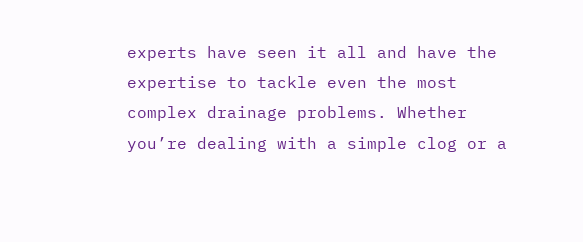experts have seen it all and have the expertise to tackle even the most complex drainage problems. Whether you’re dealing with a simple clog or a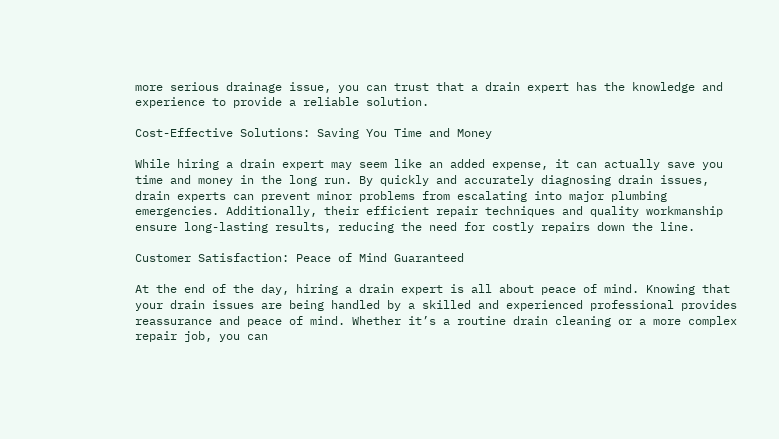more serious drainage issue, you can trust that a drain expert has the knowledge and experience to provide a reliable solution.

Cost-Effective Solutions: Saving You Time and Money

While hiring a drain expert may seem like an added expense, it can actually save you time and money in the long run. By quickly and accurately diagnosing drain issues, drain experts can prevent minor problems from escalating into major plumbing emergencies. Additionally, their efficient repair techniques and quality workmanship ensure long-lasting results, reducing the need for costly repairs down the line.

Customer Satisfaction: Peace of Mind Guaranteed

At the end of the day, hiring a drain expert is all about peace of mind. Knowing that your drain issues are being handled by a skilled and experienced professional provides reassurance and peace of mind. Whether it’s a routine drain cleaning or a more complex repair job, you can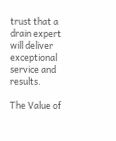trust that a drain expert will deliver exceptional service and results.

The Value of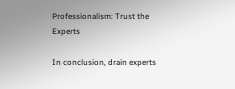Professionalism: Trust the Experts

In conclusion, drain experts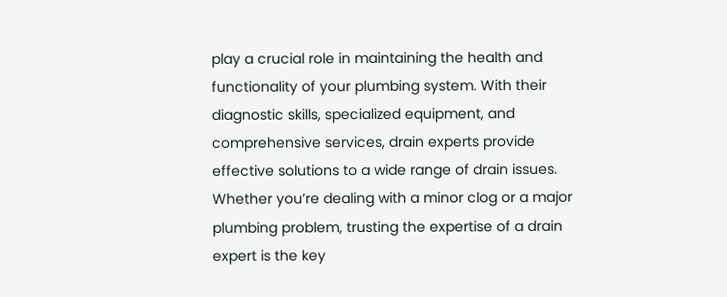play a crucial role in maintaining the health and functionality of your plumbing system. With their diagnostic skills, specialized equipment, and comprehensive services, drain experts provide effective solutions to a wide range of drain issues. Whether you’re dealing with a minor clog or a major plumbing problem, trusting the expertise of a drain expert is the key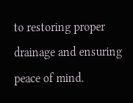to restoring proper drainage and ensuring peace of mind.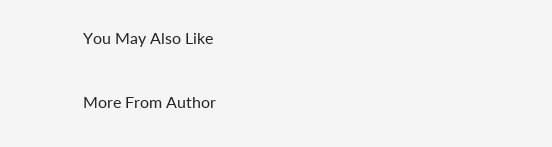You May Also Like

More From Author